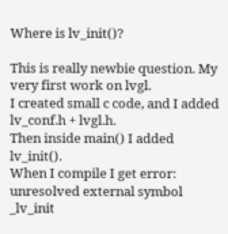Where is lv_init()?

This is really newbie question. My very first work on lvgl.
I created small c code, and I added lv_conf.h + lvgl.h.
Then inside main() I added lv_init().
When I compile I get error: unresolved external symbol _lv_init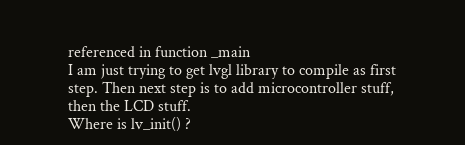referenced in function _main
I am just trying to get lvgl library to compile as first step. Then next step is to add microcontroller stuff, then the LCD stuff.
Where is lv_init() ?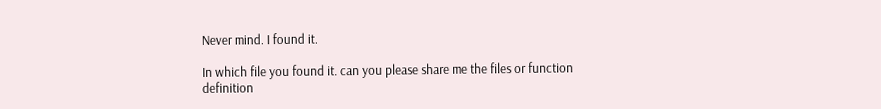Never mind. I found it.

In which file you found it. can you please share me the files or function definition